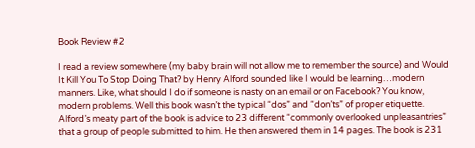Book Review #2

I read a review somewhere (my baby brain will not allow me to remember the source) and Would It Kill You To Stop Doing That? by Henry Alford sounded like I would be learning…modern manners. Like, what should I do if someone is nasty on an email or on Facebook? You know, modern problems. Well this book wasn’t the typical “dos” and “don’ts” of proper etiquette. Alford’s meaty part of the book is advice to 23 different “commonly overlooked unpleasantries” that a group of people submitted to him. He then answered them in 14 pages. The book is 231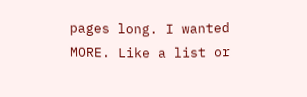pages long. I wanted MORE. Like a list or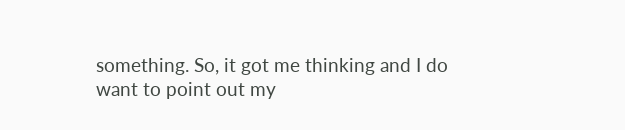something. So, it got me thinking and I do want to point out my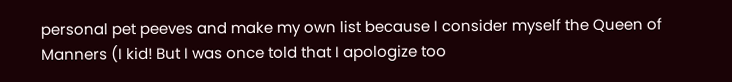personal pet peeves and make my own list because I consider myself the Queen of Manners (I kid! But I was once told that I apologize too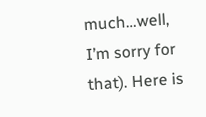much…well, I’m sorry for that). Here is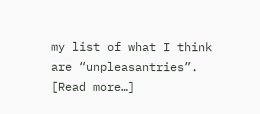my list of what I think are “unpleasantries”. [Read more…]